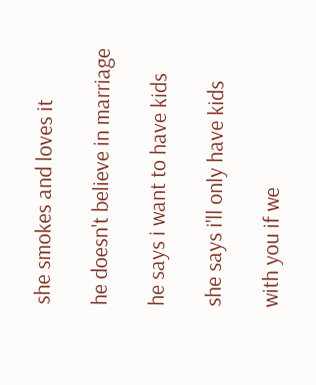she smokes and loves it

he doesn't believe in marriage

he says i want to have kids

she says i'll only have kids

with you if we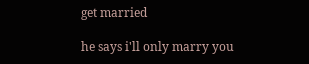get married

he says i'll only marry you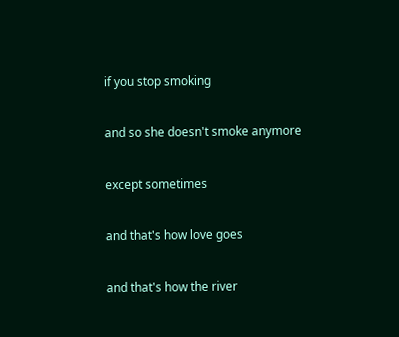if you stop smoking

and so she doesn't smoke anymore

except sometimes

and that's how love goes

and that's how the river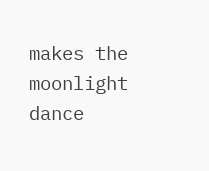makes the moonlight dance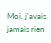Moi, j'avais jamais rien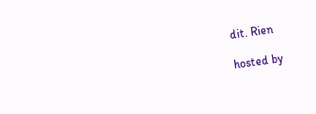dit. Rien

hosted by